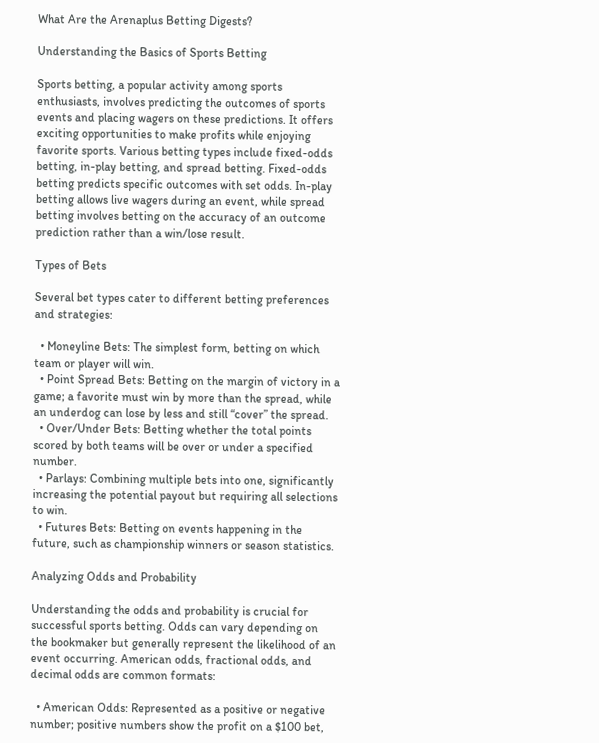What Are the Arenaplus Betting Digests?

Understanding the Basics of Sports Betting

Sports betting, a popular activity among sports enthusiasts, involves predicting the outcomes of sports events and placing wagers on these predictions. It offers exciting opportunities to make profits while enjoying favorite sports. Various betting types include fixed-odds betting, in-play betting, and spread betting. Fixed-odds betting predicts specific outcomes with set odds. In-play betting allows live wagers during an event, while spread betting involves betting on the accuracy of an outcome prediction rather than a win/lose result.

Types of Bets

Several bet types cater to different betting preferences and strategies:

  • Moneyline Bets: The simplest form, betting on which team or player will win.
  • Point Spread Bets: Betting on the margin of victory in a game; a favorite must win by more than the spread, while an underdog can lose by less and still “cover” the spread.
  • Over/Under Bets: Betting whether the total points scored by both teams will be over or under a specified number.
  • Parlays: Combining multiple bets into one, significantly increasing the potential payout but requiring all selections to win.
  • Futures Bets: Betting on events happening in the future, such as championship winners or season statistics.

Analyzing Odds and Probability

Understanding the odds and probability is crucial for successful sports betting. Odds can vary depending on the bookmaker but generally represent the likelihood of an event occurring. American odds, fractional odds, and decimal odds are common formats:

  • American Odds: Represented as a positive or negative number; positive numbers show the profit on a $100 bet,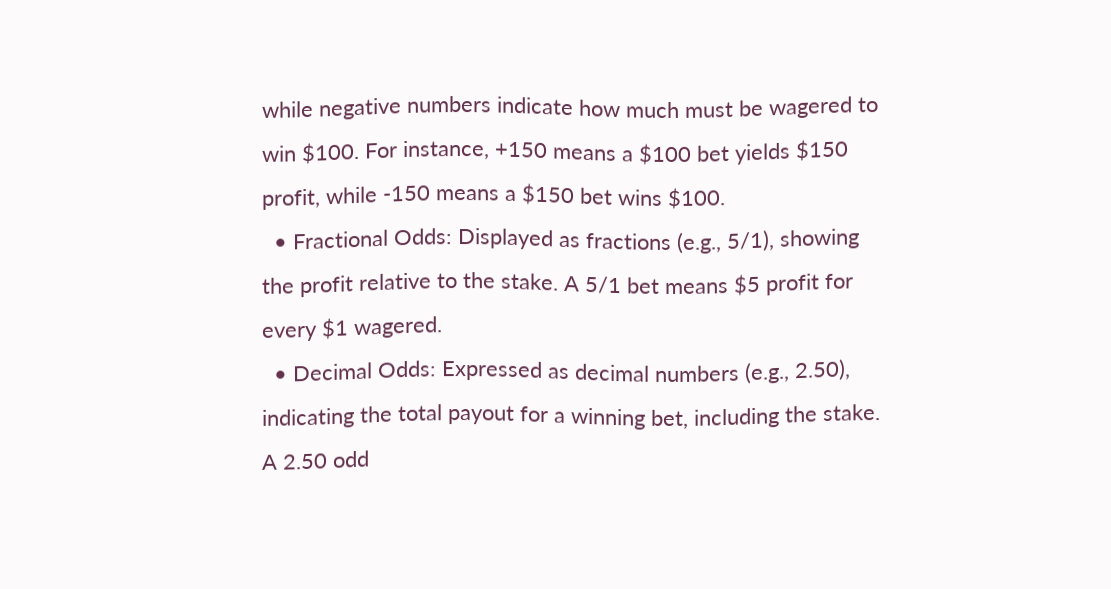while negative numbers indicate how much must be wagered to win $100. For instance, +150 means a $100 bet yields $150 profit, while -150 means a $150 bet wins $100.
  • Fractional Odds: Displayed as fractions (e.g., 5/1), showing the profit relative to the stake. A 5/1 bet means $5 profit for every $1 wagered.
  • Decimal Odds: Expressed as decimal numbers (e.g., 2.50), indicating the total payout for a winning bet, including the stake. A 2.50 odd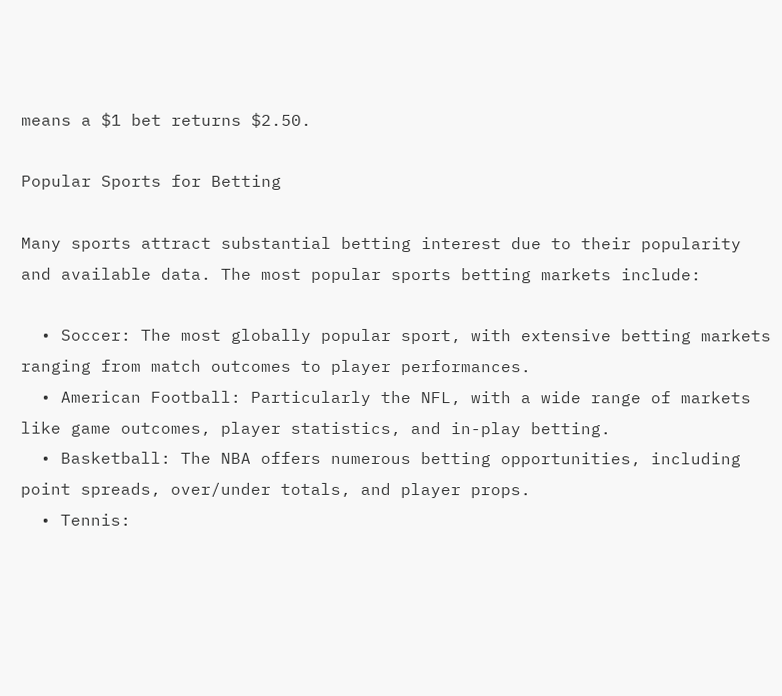means a $1 bet returns $2.50.

Popular Sports for Betting

Many sports attract substantial betting interest due to their popularity and available data. The most popular sports betting markets include:

  • Soccer: The most globally popular sport, with extensive betting markets ranging from match outcomes to player performances.
  • American Football: Particularly the NFL, with a wide range of markets like game outcomes, player statistics, and in-play betting.
  • Basketball: The NBA offers numerous betting opportunities, including point spreads, over/under totals, and player props.
  • Tennis: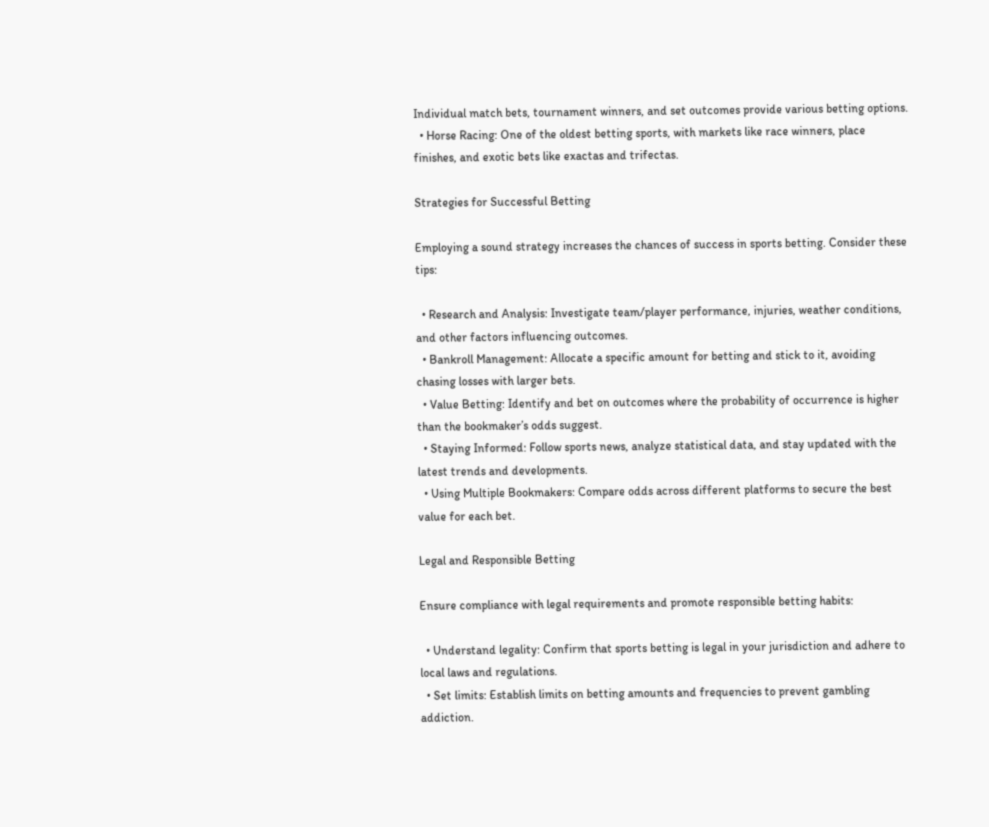Individual match bets, tournament winners, and set outcomes provide various betting options.
  • Horse Racing: One of the oldest betting sports, with markets like race winners, place finishes, and exotic bets like exactas and trifectas.

Strategies for Successful Betting

Employing a sound strategy increases the chances of success in sports betting. Consider these tips:

  • Research and Analysis: Investigate team/player performance, injuries, weather conditions, and other factors influencing outcomes.
  • Bankroll Management: Allocate a specific amount for betting and stick to it, avoiding chasing losses with larger bets.
  • Value Betting: Identify and bet on outcomes where the probability of occurrence is higher than the bookmaker’s odds suggest.
  • Staying Informed: Follow sports news, analyze statistical data, and stay updated with the latest trends and developments.
  • Using Multiple Bookmakers: Compare odds across different platforms to secure the best value for each bet.

Legal and Responsible Betting

Ensure compliance with legal requirements and promote responsible betting habits:

  • Understand legality: Confirm that sports betting is legal in your jurisdiction and adhere to local laws and regulations.
  • Set limits: Establish limits on betting amounts and frequencies to prevent gambling addiction.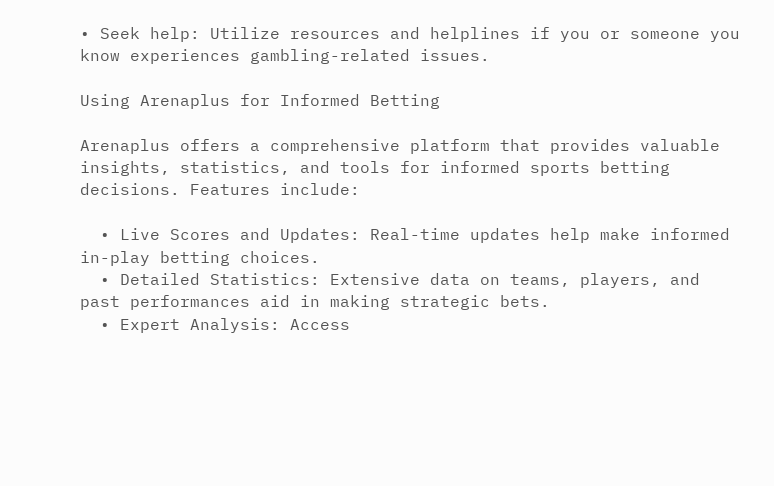• Seek help: Utilize resources and helplines if you or someone you know experiences gambling-related issues.

Using Arenaplus for Informed Betting

Arenaplus offers a comprehensive platform that provides valuable insights, statistics, and tools for informed sports betting decisions. Features include:

  • Live Scores and Updates: Real-time updates help make informed in-play betting choices.
  • Detailed Statistics: Extensive data on teams, players, and past performances aid in making strategic bets.
  • Expert Analysis: Access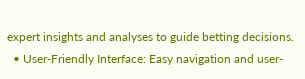expert insights and analyses to guide betting decisions.
  • User-Friendly Interface: Easy navigation and user-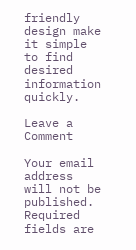friendly design make it simple to find desired information quickly.

Leave a Comment

Your email address will not be published. Required fields are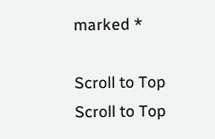marked *

Scroll to Top
Scroll to Top